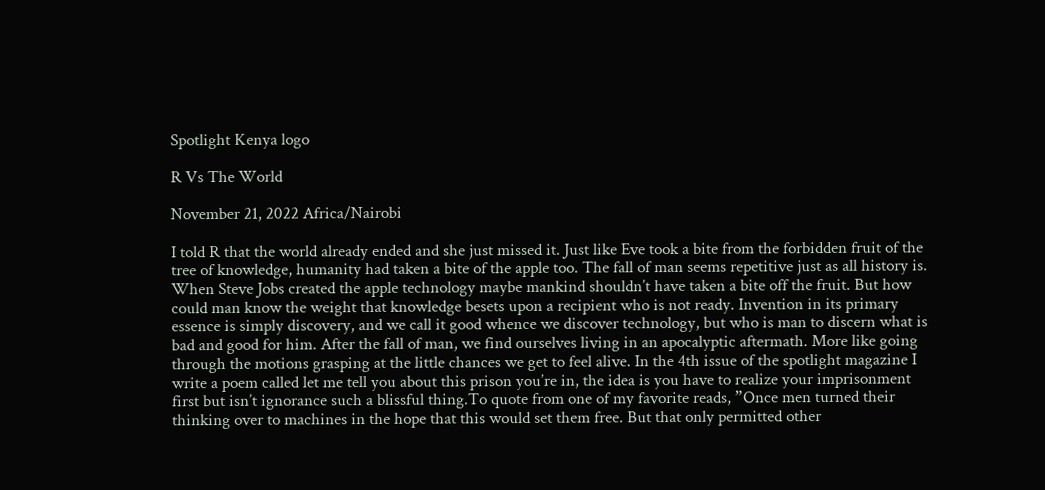Spotlight Kenya logo

R Vs The World

November 21, 2022 Africa/Nairobi

I told R that the world already ended and she just missed it. Just like Eve took a bite from the forbidden fruit of the tree of knowledge, humanity had taken a bite of the apple too. The fall of man seems repetitive just as all history is. When Steve Jobs created the apple technology maybe mankind shouldn’t have taken a bite off the fruit. But how could man know the weight that knowledge besets upon a recipient who is not ready. Invention in its primary essence is simply discovery, and we call it good whence we discover technology, but who is man to discern what is bad and good for him. After the fall of man, we find ourselves living in an apocalyptic aftermath. More like going through the motions grasping at the little chances we get to feel alive. In the 4th issue of the spotlight magazine I write a poem called let me tell you about this prison you’re in, the idea is you have to realize your imprisonment first but isn’t ignorance such a blissful thing.To quote from one of my favorite reads, ”Once men turned their thinking over to machines in the hope that this would set them free. But that only permitted other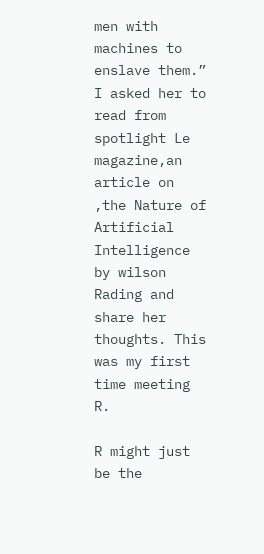men with machines to enslave them.” I asked her to read from spotlight Le magazine,an article on ,the Nature of Artificial Intelligence by wilson Rading and share her thoughts. This was my first time meeting R.

R might just be the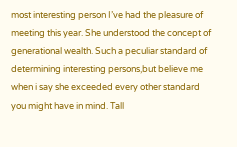most interesting person I’ve had the pleasure of meeting this year. She understood the concept of generational wealth. Such a peculiar standard of determining interesting persons,but believe me when i say she exceeded every other standard you might have in mind. Tall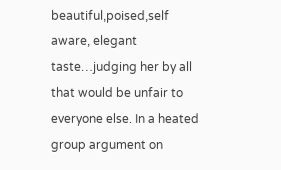beautiful,poised,self aware, elegant taste…judging her by all that would be unfair to everyone else. In a heated group argument on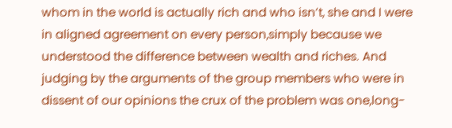whom in the world is actually rich and who isn’t, she and I were in aligned agreement on every person,simply because we understood the difference between wealth and riches. And judging by the arguments of the group members who were in dissent of our opinions the crux of the problem was one,long-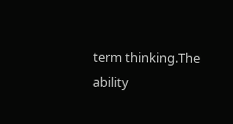term thinking.The ability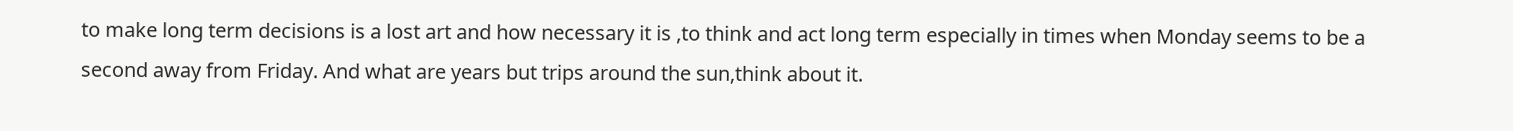to make long term decisions is a lost art and how necessary it is ,to think and act long term especially in times when Monday seems to be a second away from Friday. And what are years but trips around the sun,think about it.